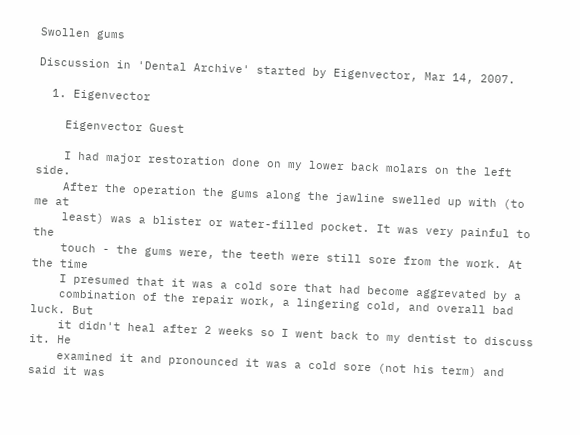Swollen gums

Discussion in 'Dental Archive' started by Eigenvector, Mar 14, 2007.

  1. Eigenvector

    Eigenvector Guest

    I had major restoration done on my lower back molars on the left side.
    After the operation the gums along the jawline swelled up with (to me at
    least) was a blister or water-filled pocket. It was very painful to the
    touch - the gums were, the teeth were still sore from the work. At the time
    I presumed that it was a cold sore that had become aggrevated by a
    combination of the repair work, a lingering cold, and overall bad luck. But
    it didn't heal after 2 weeks so I went back to my dentist to discuss it. He
    examined it and pronounced it was a cold sore (not his term) and said it was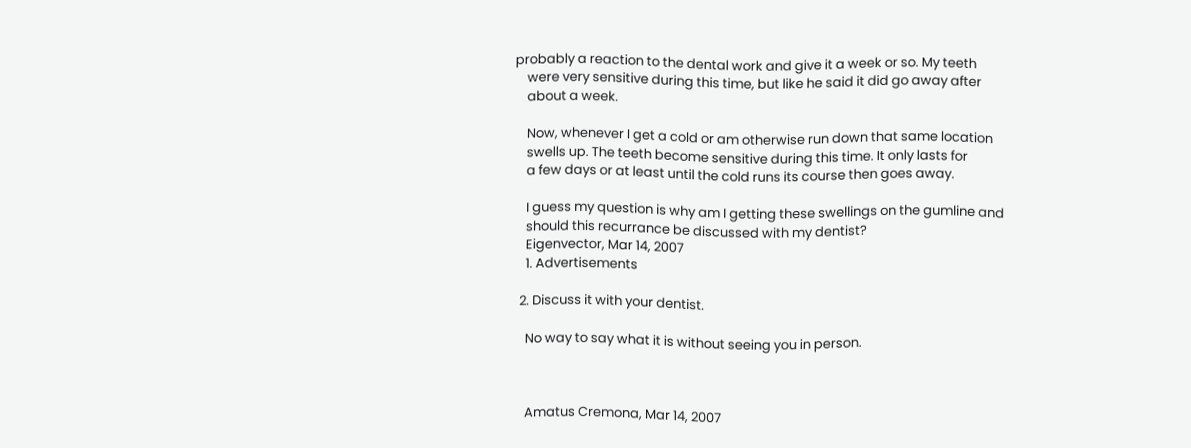probably a reaction to the dental work and give it a week or so. My teeth
    were very sensitive during this time, but like he said it did go away after
    about a week.

    Now, whenever I get a cold or am otherwise run down that same location
    swells up. The teeth become sensitive during this time. It only lasts for
    a few days or at least until the cold runs its course then goes away.

    I guess my question is why am I getting these swellings on the gumline and
    should this recurrance be discussed with my dentist?
    Eigenvector, Mar 14, 2007
    1. Advertisements

  2. Discuss it with your dentist.

    No way to say what it is without seeing you in person.



    Amatus Cremona, Mar 14, 2007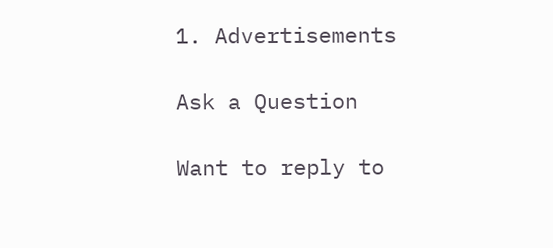1. Advertisements

Ask a Question

Want to reply to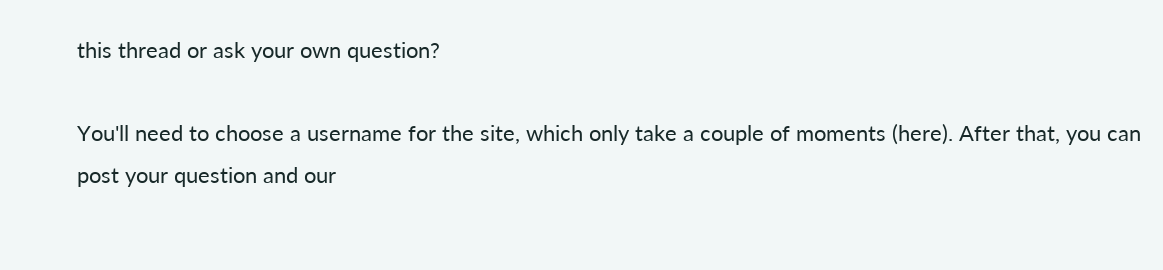this thread or ask your own question?

You'll need to choose a username for the site, which only take a couple of moments (here). After that, you can post your question and our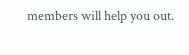members will help you out.